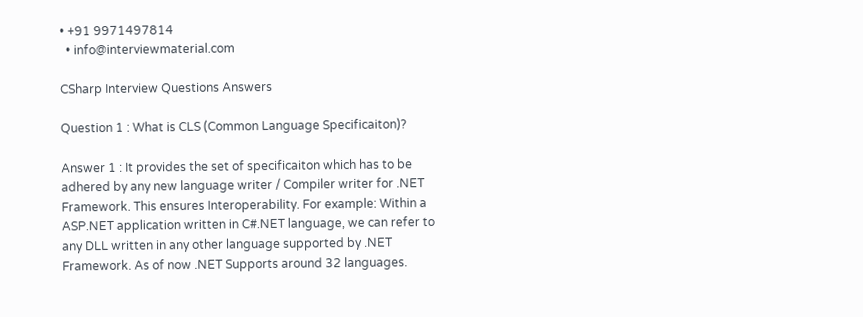• +91 9971497814
  • info@interviewmaterial.com

CSharp Interview Questions Answers

Question 1 : What is CLS (Common Language Specificaiton)?

Answer 1 : It provides the set of specificaiton which has to be adhered by any new language writer / Compiler writer for .NET Framework. This ensures Interoperability. For example: Within a ASP.NET application written in C#.NET language, we can refer to any DLL written in any other language supported by .NET Framework. As of now .NET Supports around 32 languages.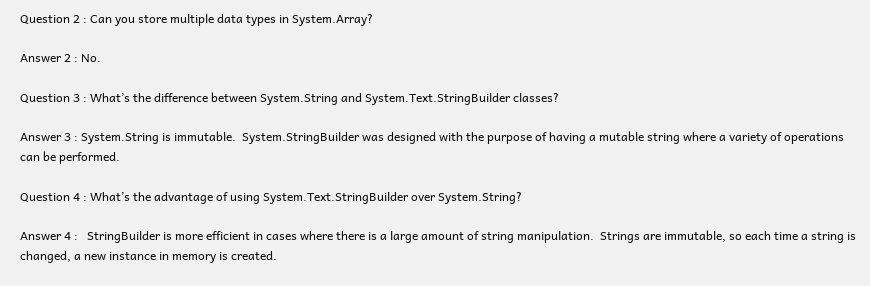Question 2 : Can you store multiple data types in System.Array?

Answer 2 : No.

Question 3 : What’s the difference between System.String and System.Text.StringBuilder classes?

Answer 3 : System.String is immutable.  System.StringBuilder was designed with the purpose of having a mutable string where a variety of operations can be performed.

Question 4 : What’s the advantage of using System.Text.StringBuilder over System.String?

Answer 4 :   StringBuilder is more efficient in cases where there is a large amount of string manipulation.  Strings are immutable, so each time a string is changed, a new instance in memory is created.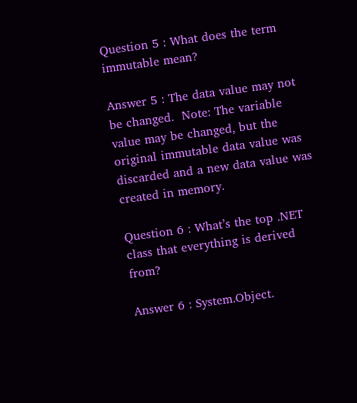Question 5 : What does the term immutable mean?

Answer 5 : The data value may not be changed.  Note: The variable value may be changed, but the original immutable data value was discarded and a new data value was created in memory.

Question 6 : What’s the top .NET class that everything is derived from?

Answer 6 : System.Object.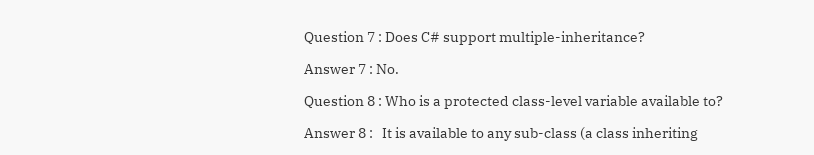Question 7 : Does C# support multiple-inheritance?

Answer 7 : No.

Question 8 : Who is a protected class-level variable available to?

Answer 8 :   It is available to any sub-class (a class inheriting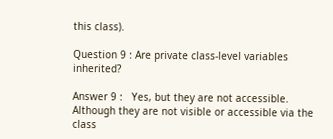this class).

Question 9 : Are private class-level variables inherited?

Answer 9 :   Yes, but they are not accessible.  Although they are not visible or accessible via the class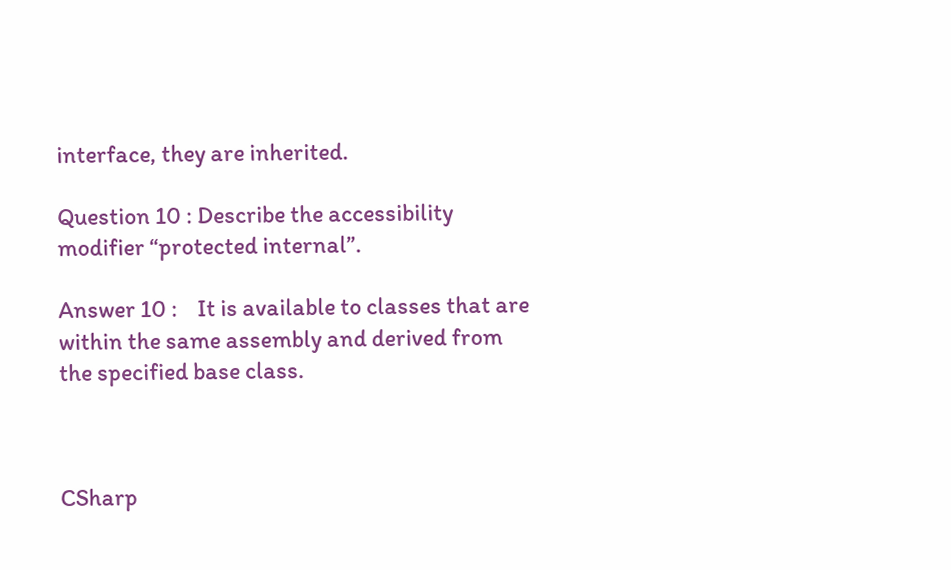interface, they are inherited.

Question 10 : Describe the accessibility modifier “protected internal”.

Answer 10 :    It is available to classes that are within the same assembly and derived from the specified base class.



CSharp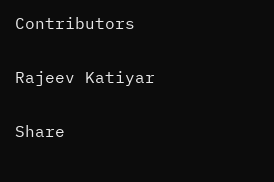Contributors

Rajeev Katiyar

Share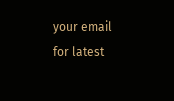your email for latest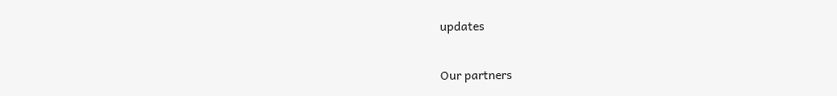updates


Our partners